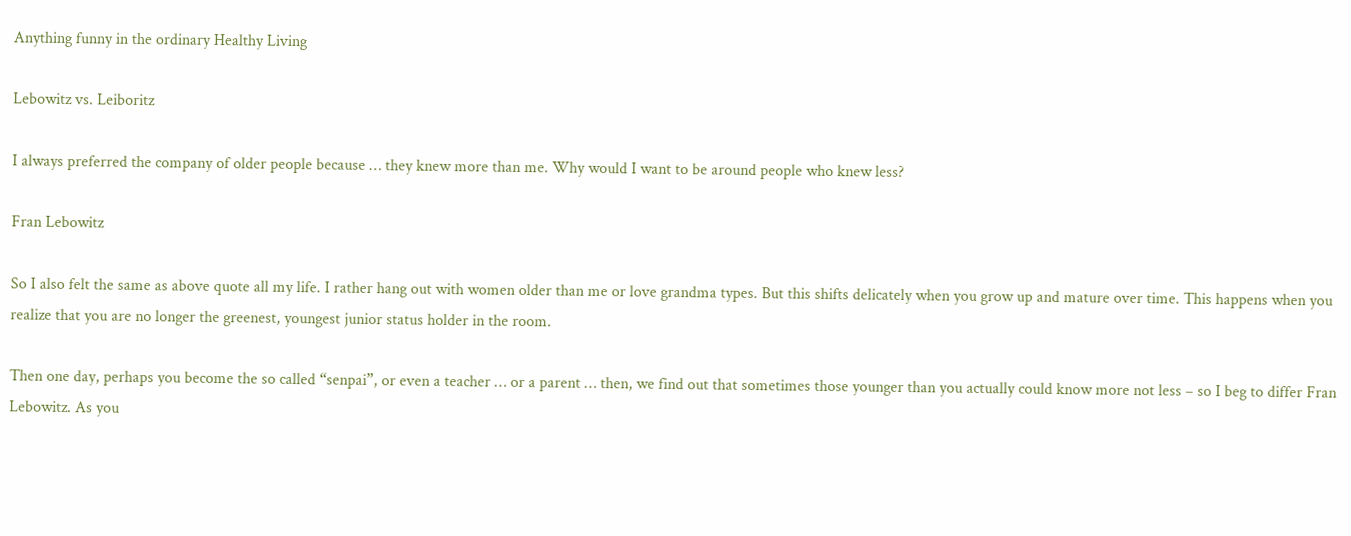Anything funny in the ordinary Healthy Living

Lebowitz vs. Leiboritz

I always preferred the company of older people because … they knew more than me. Why would I want to be around people who knew less?

Fran Lebowitz

So I also felt the same as above quote all my life. I rather hang out with women older than me or love grandma types. But this shifts delicately when you grow up and mature over time. This happens when you realize that you are no longer the greenest, youngest junior status holder in the room.

Then one day, perhaps you become the so called “senpai”, or even a teacher … or a parent … then, we find out that sometimes those younger than you actually could know more not less – so I beg to differ Fran Lebowitz. As you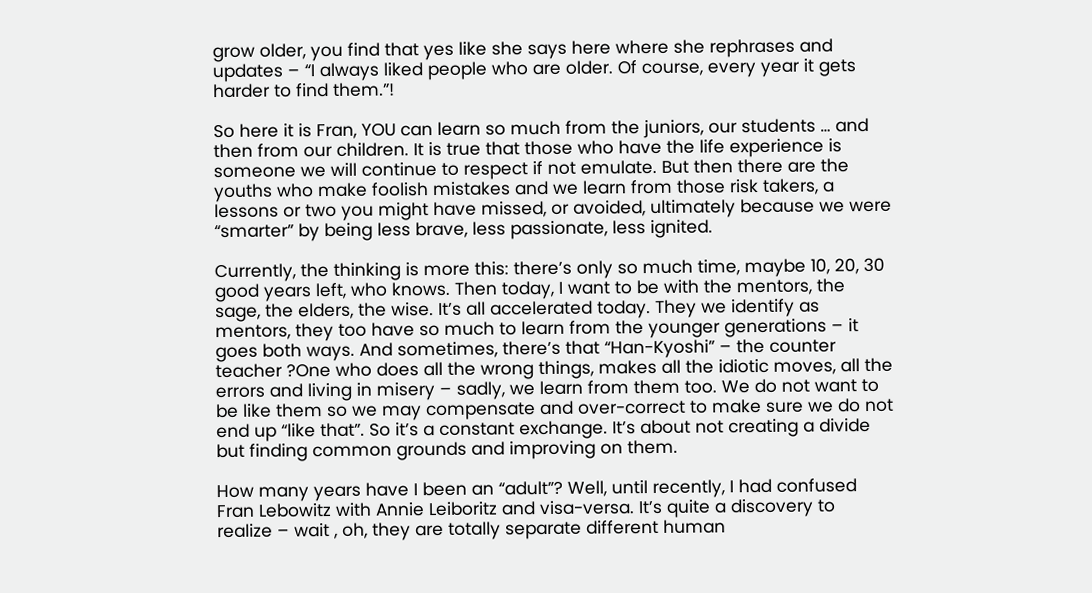grow older, you find that yes like she says here where she rephrases and updates – “I always liked people who are older. Of course, every year it gets harder to find them.”!

So here it is Fran, YOU can learn so much from the juniors, our students … and then from our children. It is true that those who have the life experience is someone we will continue to respect if not emulate. But then there are the youths who make foolish mistakes and we learn from those risk takers, a lessons or two you might have missed, or avoided, ultimately because we were “smarter” by being less brave, less passionate, less ignited.

Currently, the thinking is more this: there’s only so much time, maybe 10, 20, 30 good years left, who knows. Then today, I want to be with the mentors, the sage, the elders, the wise. It’s all accelerated today. They we identify as mentors, they too have so much to learn from the younger generations – it goes both ways. And sometimes, there’s that “Han-Kyoshi” – the counter teacher ?One who does all the wrong things, makes all the idiotic moves, all the errors and living in misery – sadly, we learn from them too. We do not want to be like them so we may compensate and over-correct to make sure we do not end up “like that”. So it’s a constant exchange. It’s about not creating a divide but finding common grounds and improving on them.

How many years have I been an “adult”? Well, until recently, I had confused Fran Lebowitz with Annie Leiboritz and visa-versa. It’s quite a discovery to realize – wait , oh, they are totally separate different human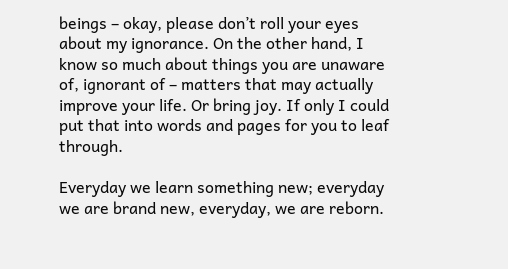beings – okay, please don’t roll your eyes about my ignorance. On the other hand, I know so much about things you are unaware of, ignorant of – matters that may actually improve your life. Or bring joy. If only I could put that into words and pages for you to leaf through.

Everyday we learn something new; everyday we are brand new, everyday, we are reborn.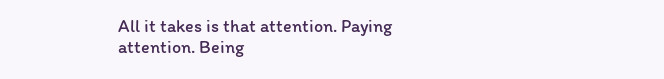All it takes is that attention. Paying attention. Being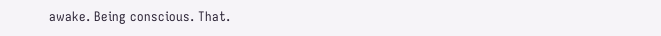awake. Being conscious. That.